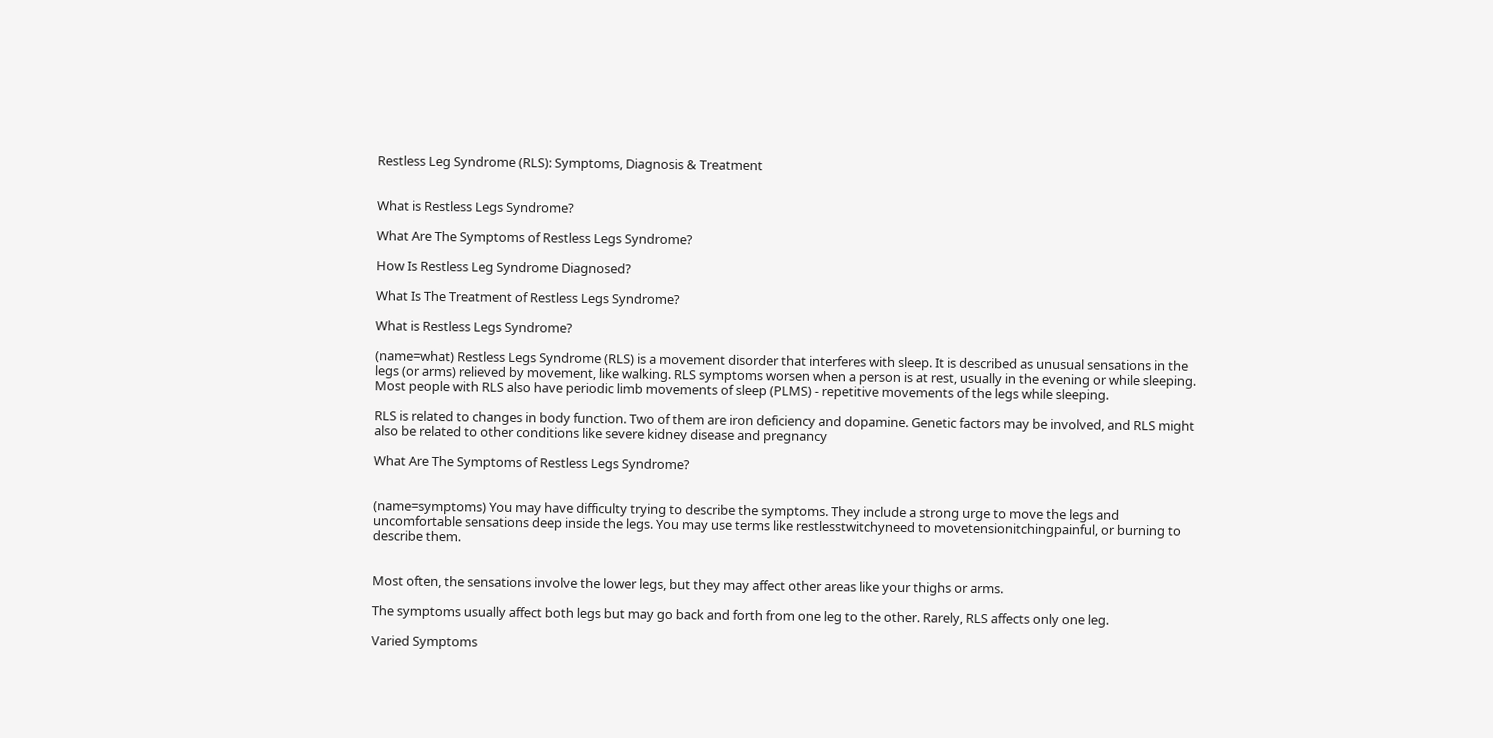Restless Leg Syndrome (RLS): Symptoms, Diagnosis & Treatment


What is Restless Legs Syndrome?

What Are The Symptoms of Restless Legs Syndrome?

How Is Restless Leg Syndrome Diagnosed?

What Is The Treatment of Restless Legs Syndrome?

What is Restless Legs Syndrome?

(name=what) Restless Legs Syndrome (RLS) is a movement disorder that interferes with sleep. It is described as unusual sensations in the legs (or arms) relieved by movement, like walking. RLS symptoms worsen when a person is at rest, usually in the evening or while sleeping. Most people with RLS also have periodic limb movements of sleep (PLMS) - repetitive movements of the legs while sleeping.

RLS is related to changes in body function. Two of them are iron deficiency and dopamine. Genetic factors may be involved, and RLS might also be related to other conditions like severe kidney disease and pregnancy

What Are The Symptoms of Restless Legs Syndrome?


(name=symptoms) You may have difficulty trying to describe the symptoms. They include a strong urge to move the legs and uncomfortable sensations deep inside the legs. You may use terms like restlesstwitchyneed to movetensionitchingpainful, or burning to describe them.


Most often, the sensations involve the lower legs, but they may affect other areas like your thighs or arms.

The symptoms usually affect both legs but may go back and forth from one leg to the other. Rarely, RLS affects only one leg.

Varied Symptoms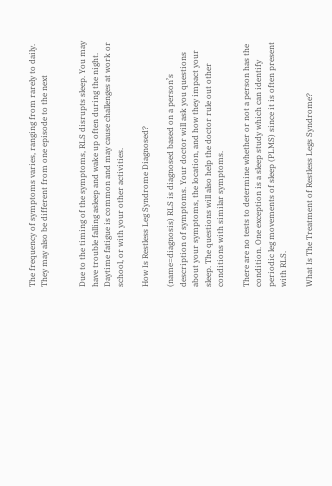The frequency of symptoms varies, ranging from rarely to daily. They may also be different from one episode to the next


Due to the timing of the symptoms, RLS disrupts sleep. You may have trouble falling asleep and wake up often during the night. Daytime fatigue is common and may cause challenges at work or school, or with your other activities.

How Is Restless Leg Syndrome Diagnosed?

(name=diagnosis) RLS is diagnosed based on a person’s description of symptoms. Your doctor will ask you questions about your symptoms, the location, and how they impact your sleep. The questions will also help the doctor rule out other conditions with similar symptoms.

There are no tests to determine whether or not a person has the condition. One exception is a sleep study which can identify periodic leg movements of sleep (PLMS) since it is often present with RLS.

What Is The Treatment of Restless Legs Syndrome?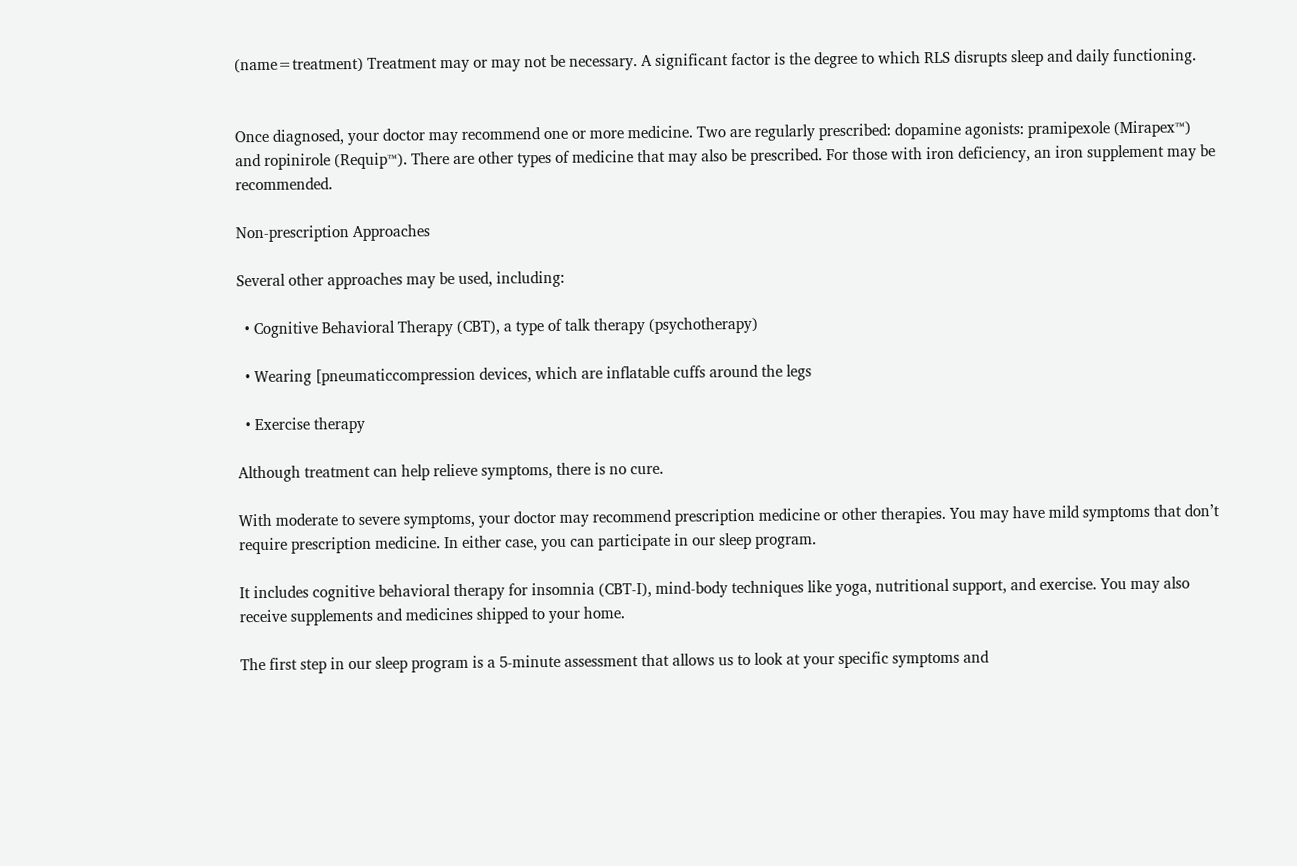(name=treatment) Treatment may or may not be necessary. A significant factor is the degree to which RLS disrupts sleep and daily functioning.


Once diagnosed, your doctor may recommend one or more medicine. Two are regularly prescribed: dopamine agonists: pramipexole (Mirapex™) and ropinirole (Requip™). There are other types of medicine that may also be prescribed. For those with iron deficiency, an iron supplement may be recommended.

Non-prescription Approaches

Several other approaches may be used, including:

  • Cognitive Behavioral Therapy (CBT), a type of talk therapy (psychotherapy)

  • Wearing [pneumaticcompression devices, which are inflatable cuffs around the legs

  • Exercise therapy

Although treatment can help relieve symptoms, there is no cure.

With moderate to severe symptoms, your doctor may recommend prescription medicine or other therapies. You may have mild symptoms that don’t require prescription medicine. In either case, you can participate in our sleep program.

It includes cognitive behavioral therapy for insomnia (CBT-I), mind-body techniques like yoga, nutritional support, and exercise. You may also receive supplements and medicines shipped to your home.

The first step in our sleep program is a 5-minute assessment that allows us to look at your specific symptoms and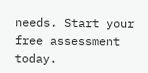needs. Start your free assessment today.